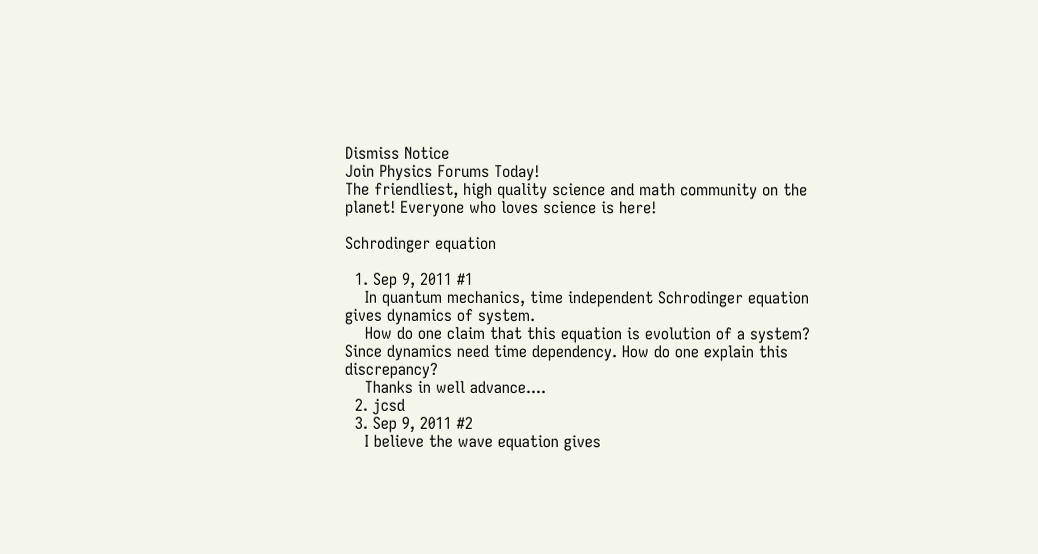Dismiss Notice
Join Physics Forums Today!
The friendliest, high quality science and math community on the planet! Everyone who loves science is here!

Schrodinger equation

  1. Sep 9, 2011 #1
    In quantum mechanics, time independent Schrodinger equation gives dynamics of system.
    How do one claim that this equation is evolution of a system? Since dynamics need time dependency. How do one explain this discrepancy?
    Thanks in well advance....
  2. jcsd
  3. Sep 9, 2011 #2
    I believe the wave equation gives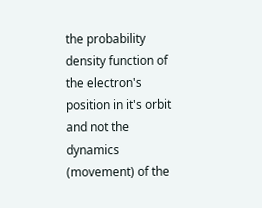the probability density function of the electron's position in it's orbit and not the dynamics (movement) of the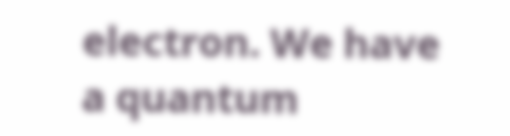electron. We have a quantum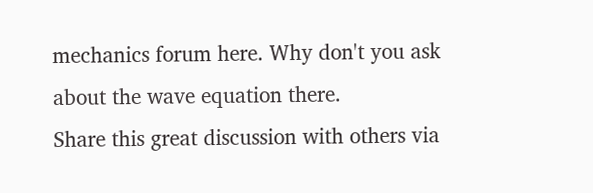mechanics forum here. Why don't you ask about the wave equation there.
Share this great discussion with others via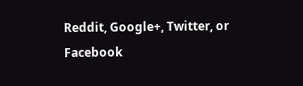Reddit, Google+, Twitter, or Facebook